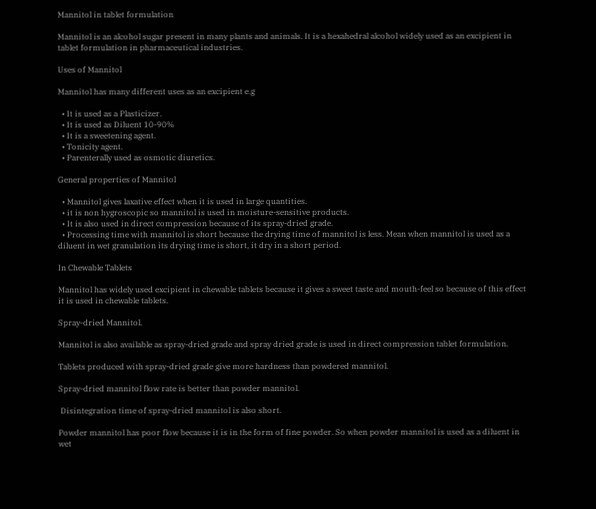Mannitol in tablet formulation

Mannitol is an alcohol sugar present in many plants and animals. It is a hexahedral alcohol widely used as an excipient in tablet formulation in pharmaceutical industries.

Uses of Mannitol

Mannitol has many different uses as an excipient e.g

  • It is used as a Plasticizer.
  • It is used as Diluent 10-90%
  • It is a sweetening agent.
  • Tonicity agent.
  • Parenterally used as osmotic diuretics.

General properties of Mannitol

  • Mannitol gives laxative effect when it is used in large quantities.
  • it is non hygroscopic so mannitol is used in moisture-sensitive products.
  • It is also used in direct compression because of its spray-dried grade.
  • Processing time with mannitol is short because the drying time of mannitol is less. Mean when mannitol is used as a diluent in wet granulation its drying time is short, it dry in a short period.

In Chewable Tablets

Mannitol has widely used excipient in chewable tablets because it gives a sweet taste and mouth-feel so because of this effect it is used in chewable tablets.

Spray-dried Mannitol.

Mannitol is also available as spray-dried grade and spray dried grade is used in direct compression tablet formulation.

Tablets produced with spray-dried grade give more hardness than powdered mannitol.

Spray-dried mannitol flow rate is better than powder mannitol.

 Disintegration time of spray-dried mannitol is also short.

Powder mannitol has poor flow because it is in the form of fine powder. So when powder mannitol is used as a diluent in wet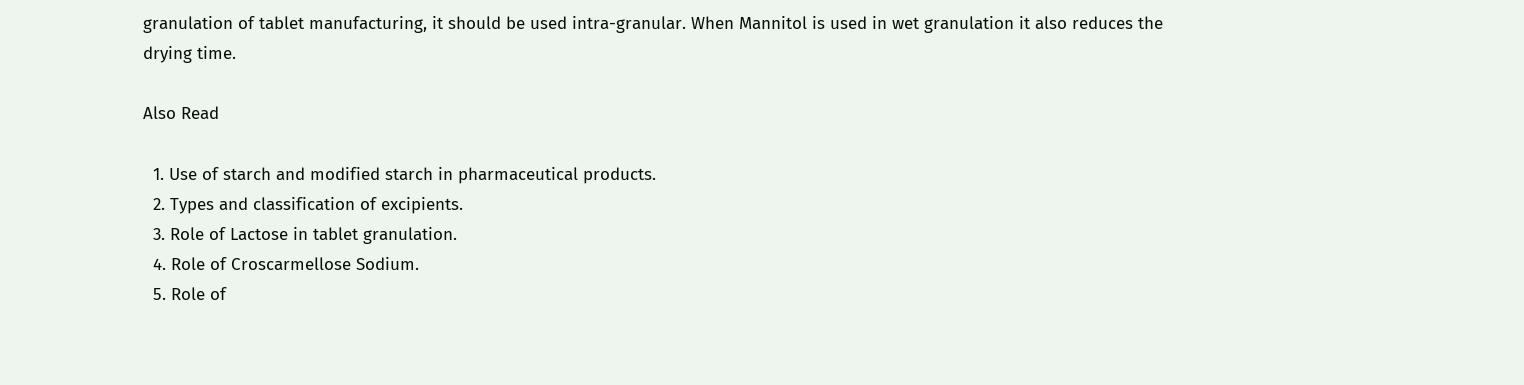granulation of tablet manufacturing, it should be used intra-granular. When Mannitol is used in wet granulation it also reduces the drying time.

Also Read

  1. Use of starch and modified starch in pharmaceutical products.
  2. Types and classification of excipients.
  3. Role of Lactose in tablet granulation.
  4. Role of Croscarmellose Sodium.
  5. Role of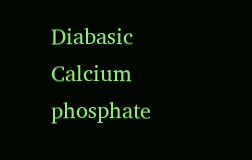Diabasic Calcium phosphate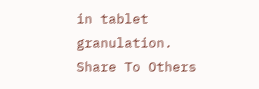in tablet granulation.
Share To Others